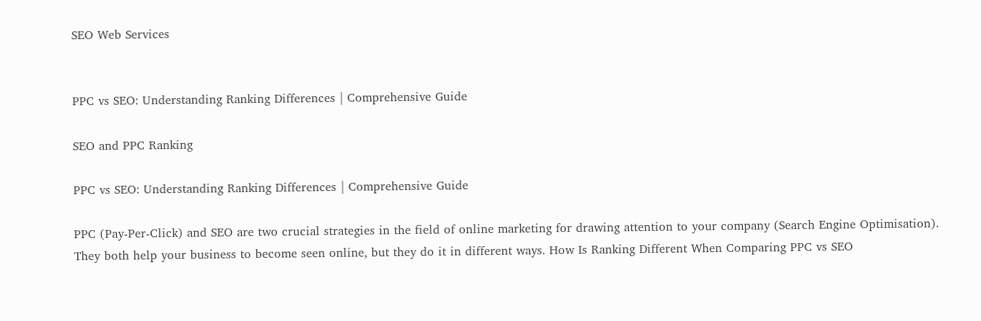SEO Web Services


PPC vs SEO: Understanding Ranking Differences | Comprehensive Guide

SEO and PPC Ranking

PPC vs SEO: Understanding Ranking Differences | Comprehensive Guide

PPC (Pay-Per-Click) and SEO are two crucial strategies in the field of online marketing for drawing attention to your company (Search Engine Optimisation). They both help your business to become seen online, but they do it in different ways. How Is Ranking Different When Comparing PPC vs SEO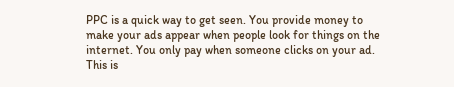PPC is a quick way to get seen. You provide money to make your ads appear when people look for things on the internet. You only pay when someone clicks on your ad. This is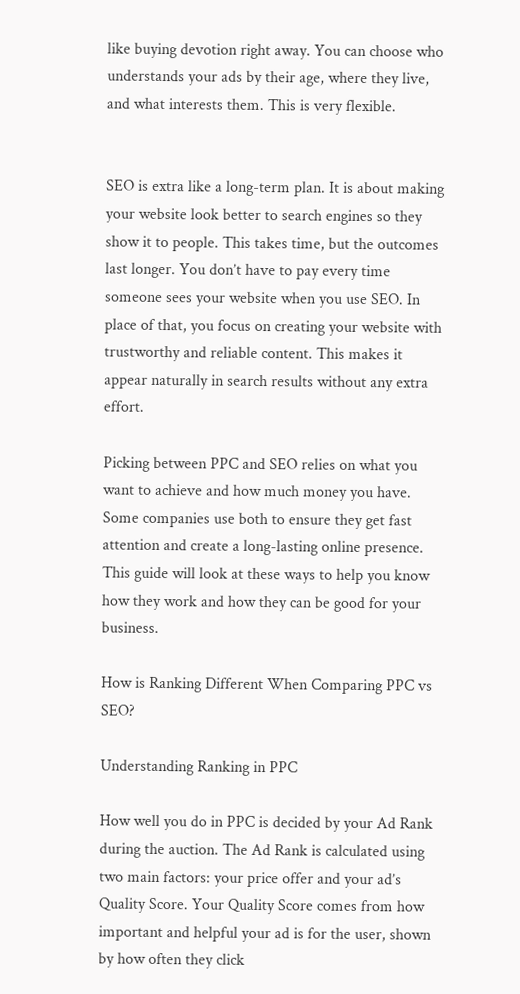like buying devotion right away. You can choose who understands your ads by their age, where they live, and what interests them. This is very flexible.


SEO is extra like a long-term plan. It is about making your website look better to search engines so they show it to people. This takes time, but the outcomes last longer. You don’t have to pay every time someone sees your website when you use SEO. In place of that, you focus on creating your website with trustworthy and reliable content. This makes it appear naturally in search results without any extra effort.

Picking between PPC and SEO relies on what you want to achieve and how much money you have. Some companies use both to ensure they get fast attention and create a long-lasting online presence. This guide will look at these ways to help you know how they work and how they can be good for your business.

How is Ranking Different When Comparing PPC vs SEO?

Understanding Ranking in PPC

How well you do in PPC is decided by your Ad Rank during the auction. The Ad Rank is calculated using two main factors: your price offer and your ad’s Quality Score. Your Quality Score comes from how important and helpful your ad is for the user, shown by how often they click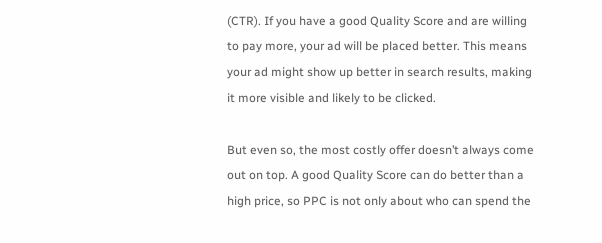(CTR). If you have a good Quality Score and are willing to pay more, your ad will be placed better. This means your ad might show up better in search results, making it more visible and likely to be clicked.

But even so, the most costly offer doesn’t always come out on top. A good Quality Score can do better than a high price, so PPC is not only about who can spend the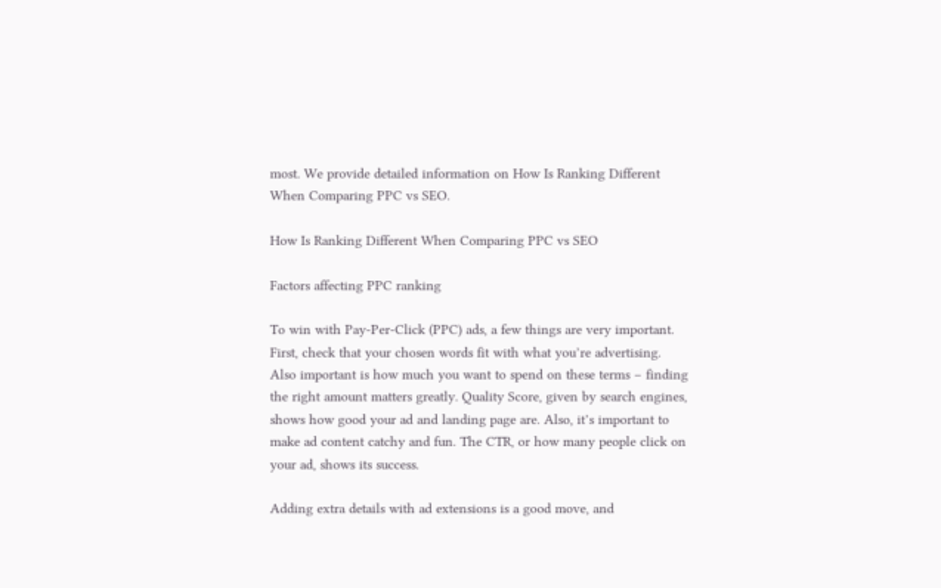most. We provide detailed information on How Is Ranking Different When Comparing PPC vs SEO.

How Is Ranking Different When Comparing PPC vs SEO

Factors affecting PPC ranking

To win with Pay-Per-Click (PPC) ads, a few things are very important. First, check that your chosen words fit with what you’re advertising. Also important is how much you want to spend on these terms – finding the right amount matters greatly. Quality Score, given by search engines, shows how good your ad and landing page are. Also, it’s important to make ad content catchy and fun. The CTR, or how many people click on your ad, shows its success.

Adding extra details with ad extensions is a good move, and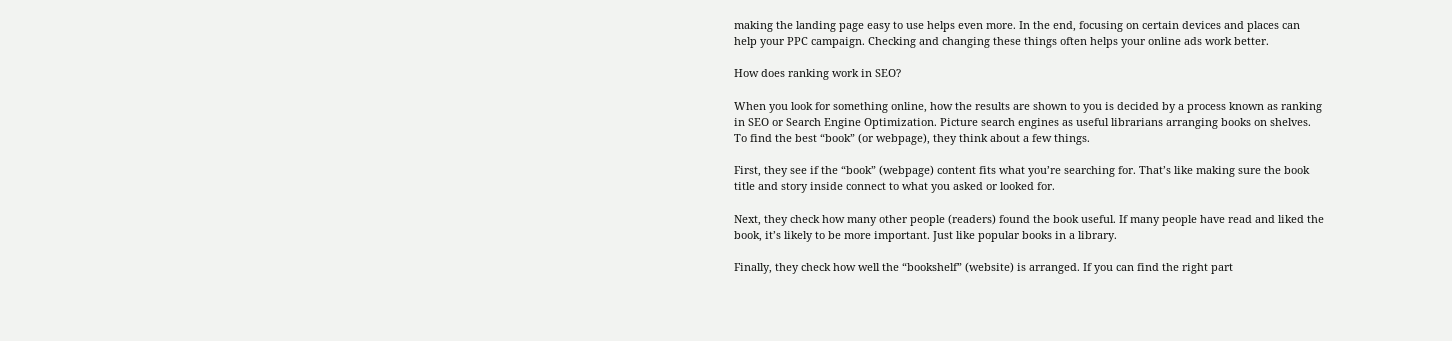making the landing page easy to use helps even more. In the end, focusing on certain devices and places can help your PPC campaign. Checking and changing these things often helps your online ads work better.

How does ranking work in SEO?

When you look for something online, how the results are shown to you is decided by a process known as ranking in SEO or Search Engine Optimization. Picture search engines as useful librarians arranging books on shelves. To find the best “book” (or webpage), they think about a few things.

First, they see if the “book” (webpage) content fits what you’re searching for. That’s like making sure the book title and story inside connect to what you asked or looked for.

Next, they check how many other people (readers) found the book useful. If many people have read and liked the book, it’s likely to be more important. Just like popular books in a library.

Finally, they check how well the “bookshelf” (website) is arranged. If you can find the right part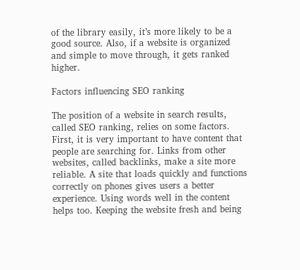of the library easily, it’s more likely to be a good source. Also, if a website is organized and simple to move through, it gets ranked higher.

Factors influencing SEO ranking

The position of a website in search results, called SEO ranking, relies on some factors. First, it is very important to have content that people are searching for. Links from other websites, called backlinks, make a site more reliable. A site that loads quickly and functions correctly on phones gives users a better experience. Using words well in the content helps too. Keeping the website fresh and being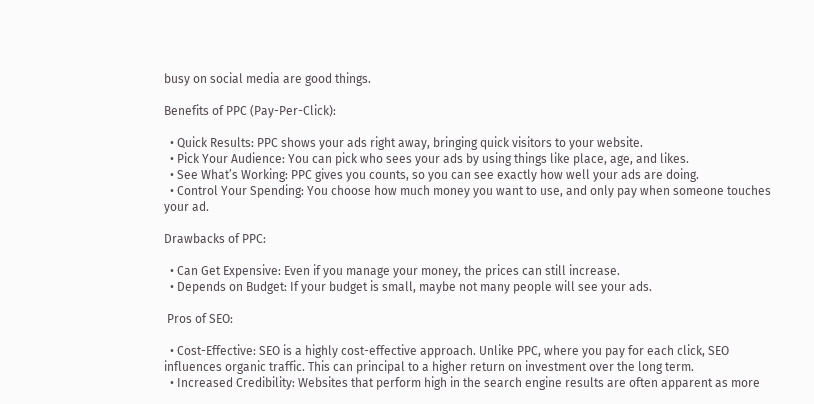busy on social media are good things.

Benefits of PPC (Pay-Per-Click):

  • Quick Results: PPC shows your ads right away, bringing quick visitors to your website.
  • Pick Your Audience: You can pick who sees your ads by using things like place, age, and likes.
  • See What’s Working: PPC gives you counts, so you can see exactly how well your ads are doing.
  • Control Your Spending: You choose how much money you want to use, and only pay when someone touches your ad.

Drawbacks of PPC:

  • Can Get Expensive: Even if you manage your money, the prices can still increase.
  • Depends on Budget: If your budget is small, maybe not many people will see your ads.

 Pros of SEO:

  • Cost-Effective: SEO is a highly cost-effective approach. Unlike PPC, where you pay for each click, SEO influences organic traffic. This can principal to a higher return on investment over the long term.
  • Increased Credibility: Websites that perform high in the search engine results are often apparent as more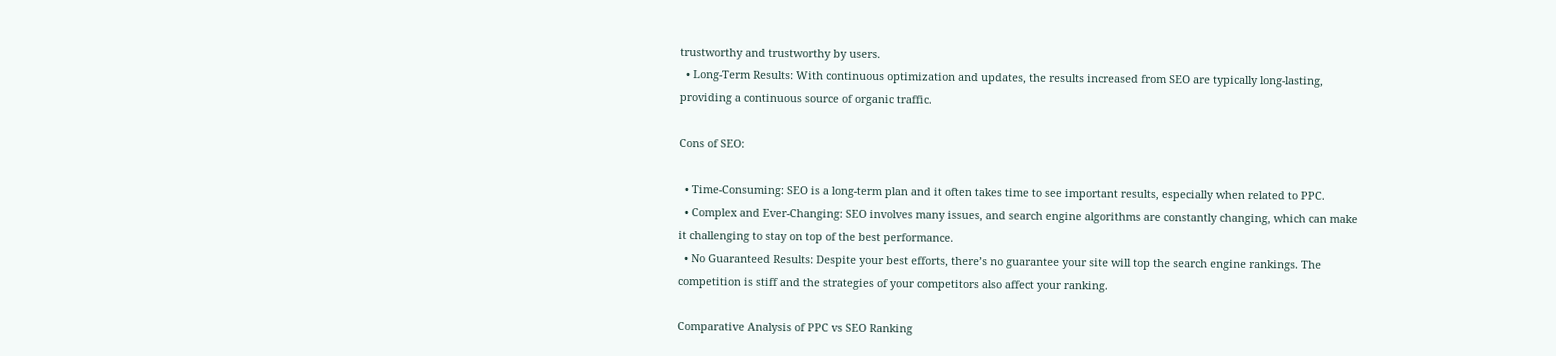trustworthy and trustworthy by users.
  • Long-Term Results: With continuous optimization and updates, the results increased from SEO are typically long-lasting, providing a continuous source of organic traffic.

Cons of SEO:

  • Time-Consuming: SEO is a long-term plan and it often takes time to see important results, especially when related to PPC.
  • Complex and Ever-Changing: SEO involves many issues, and search engine algorithms are constantly changing, which can make it challenging to stay on top of the best performance.
  • No Guaranteed Results: Despite your best efforts, there’s no guarantee your site will top the search engine rankings. The competition is stiff and the strategies of your competitors also affect your ranking.

Comparative Analysis of PPC vs SEO Ranking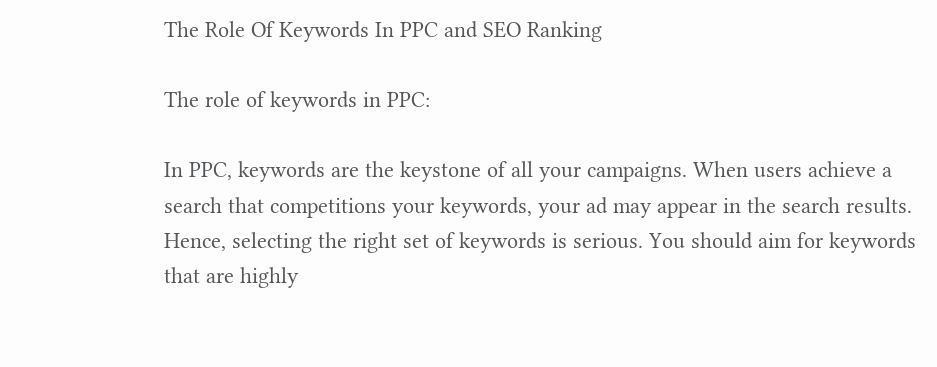The Role Of Keywords In PPC and SEO Ranking

The role of keywords in PPC:

In PPC, keywords are the keystone of all your campaigns. When users achieve a search that competitions your keywords, your ad may appear in the search results. Hence, selecting the right set of keywords is serious. You should aim for keywords that are highly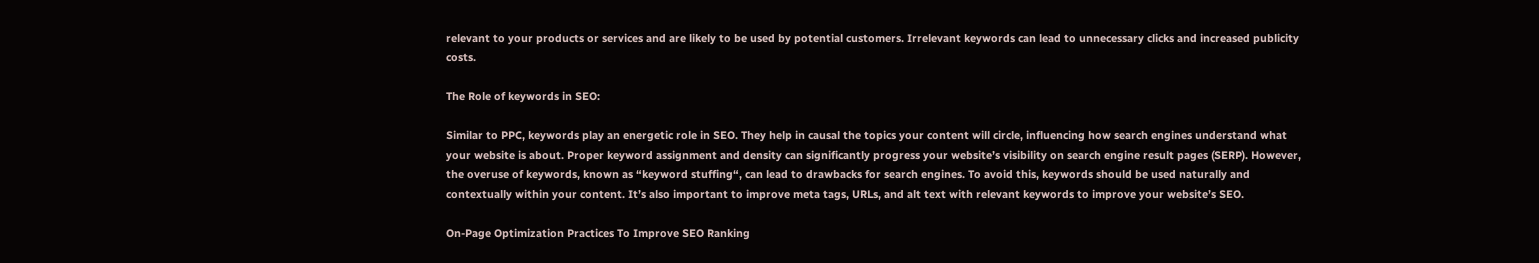relevant to your products or services and are likely to be used by potential customers. Irrelevant keywords can lead to unnecessary clicks and increased publicity costs.

The Role of keywords in SEO:

Similar to PPC, keywords play an energetic role in SEO. They help in causal the topics your content will circle, influencing how search engines understand what your website is about. Proper keyword assignment and density can significantly progress your website’s visibility on search engine result pages (SERP). However, the overuse of keywords, known as “keyword stuffing“, can lead to drawbacks for search engines. To avoid this, keywords should be used naturally and contextually within your content. It’s also important to improve meta tags, URLs, and alt text with relevant keywords to improve your website’s SEO.

On-Page Optimization Practices To Improve SEO Ranking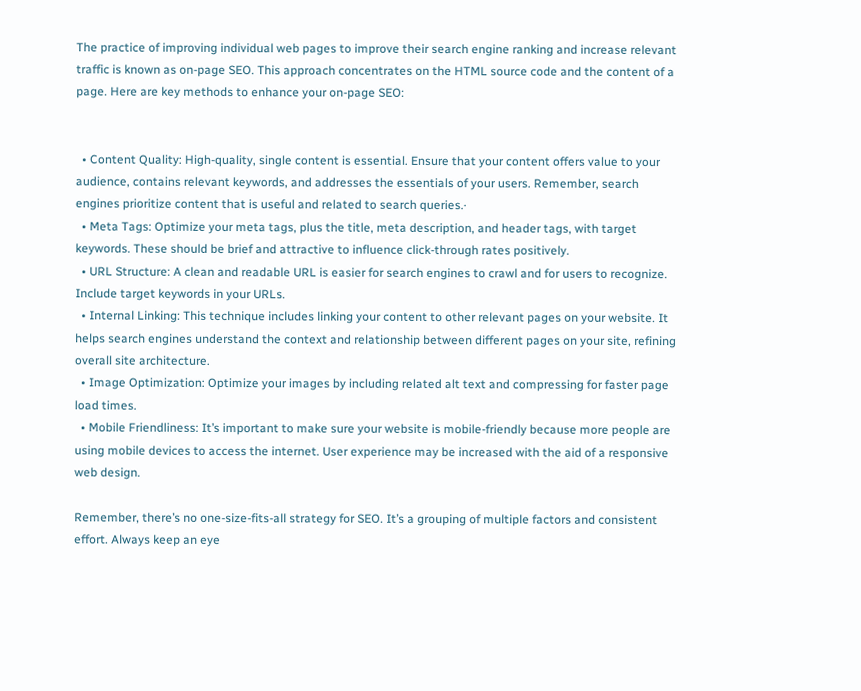The practice of improving individual web pages to improve their search engine ranking and increase relevant traffic is known as on-page SEO. This approach concentrates on the HTML source code and the content of a page. Here are key methods to enhance your on-page SEO:


  • Content Quality: High-quality, single content is essential. Ensure that your content offers value to your audience, contains relevant keywords, and addresses the essentials of your users. Remember, search engines prioritize content that is useful and related to search queries.·
  • Meta Tags: Optimize your meta tags, plus the title, meta description, and header tags, with target keywords. These should be brief and attractive to influence click-through rates positively.
  • URL Structure: A clean and readable URL is easier for search engines to crawl and for users to recognize. Include target keywords in your URLs.
  • Internal Linking: This technique includes linking your content to other relevant pages on your website. It helps search engines understand the context and relationship between different pages on your site, refining overall site architecture.
  • Image Optimization: Optimize your images by including related alt text and compressing for faster page load times.
  • Mobile Friendliness: It’s important to make sure your website is mobile-friendly because more people are using mobile devices to access the internet. User experience may be increased with the aid of a responsive web design.

Remember, there’s no one-size-fits-all strategy for SEO. It’s a grouping of multiple factors and consistent effort. Always keep an eye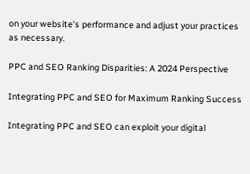on your website’s performance and adjust your practices as necessary.

PPC and SEO Ranking Disparities: A 2024 Perspective

Integrating PPC and SEO for Maximum Ranking Success

Integrating PPC and SEO can exploit your digital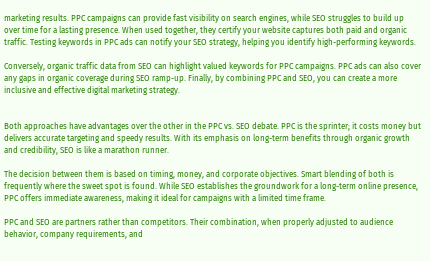marketing results. PPC campaigns can provide fast visibility on search engines, while SEO struggles to build up over time for a lasting presence. When used together, they certify your website captures both paid and organic traffic. Testing keywords in PPC ads can notify your SEO strategy, helping you identify high-performing keywords.

Conversely, organic traffic data from SEO can highlight valued keywords for PPC campaigns. PPC ads can also cover any gaps in organic coverage during SEO ramp-up. Finally, by combining PPC and SEO, you can create a more inclusive and effective digital marketing strategy.


Both approaches have advantages over the other in the PPC vs. SEO debate. PPC is the sprinter; it costs money but delivers accurate targeting and speedy results. With its emphasis on long-term benefits through organic growth and credibility, SEO is like a marathon runner.

The decision between them is based on timing, money, and corporate objectives. Smart blending of both is frequently where the sweet spot is found. While SEO establishes the groundwork for a long-term online presence, PPC offers immediate awareness, making it ideal for campaigns with a limited time frame.

PPC and SEO are partners rather than competitors. Their combination, when properly adjusted to audience behavior, company requirements, and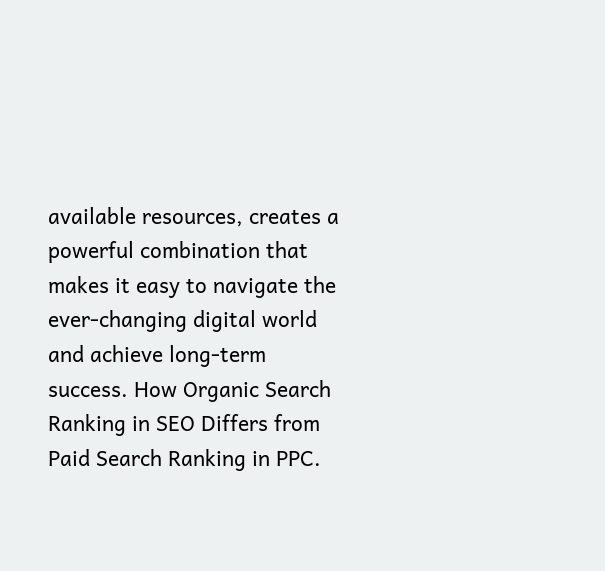available resources, creates a powerful combination that makes it easy to navigate the ever-changing digital world and achieve long-term success. How Organic Search Ranking in SEO Differs from Paid Search Ranking in PPC.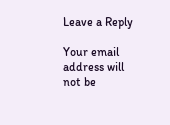Leave a Reply

Your email address will not be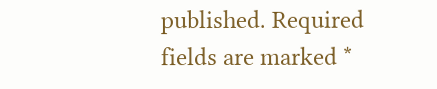published. Required fields are marked *